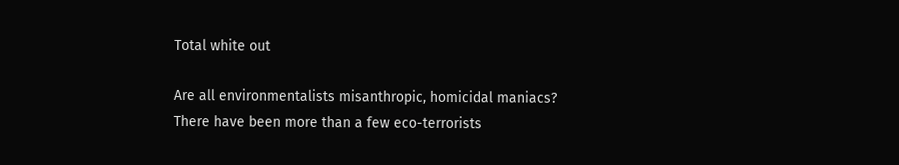Total white out

Are all environmentalists misanthropic, homicidal maniacs? There have been more than a few eco-terrorists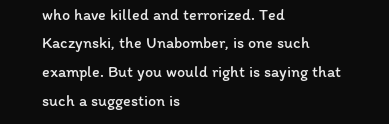who have killed and terrorized. Ted Kaczynski, the Unabomber, is one such example. But you would right is saying that such a suggestion is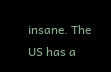insane. The US has a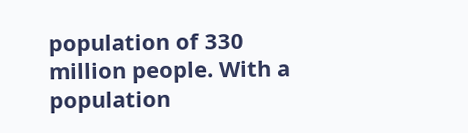population of 330 million people. With a population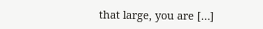that large, you are […]